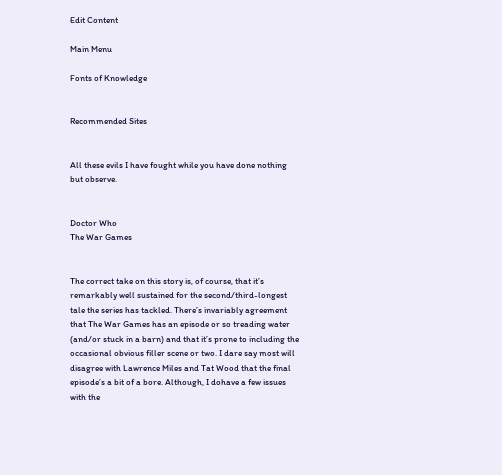Edit Content

Main Menu

Fonts of Knowledge


Recommended Sites


All these evils I have fought while you have done nothing but observe.


Doctor Who
The War Games


The correct take on this story is, of course, that it’s remarkably well sustained for the second/third-longest tale the series has tackled. There’s invariably agreement that The War Games has an episode or so treading water (and/or stuck in a barn) and that it’s prone to including the occasional obvious filler scene or two. I dare say most will disagree with Lawrence Miles and Tat Wood that the final episode’s a bit of a bore. Although, I dohave a few issues with the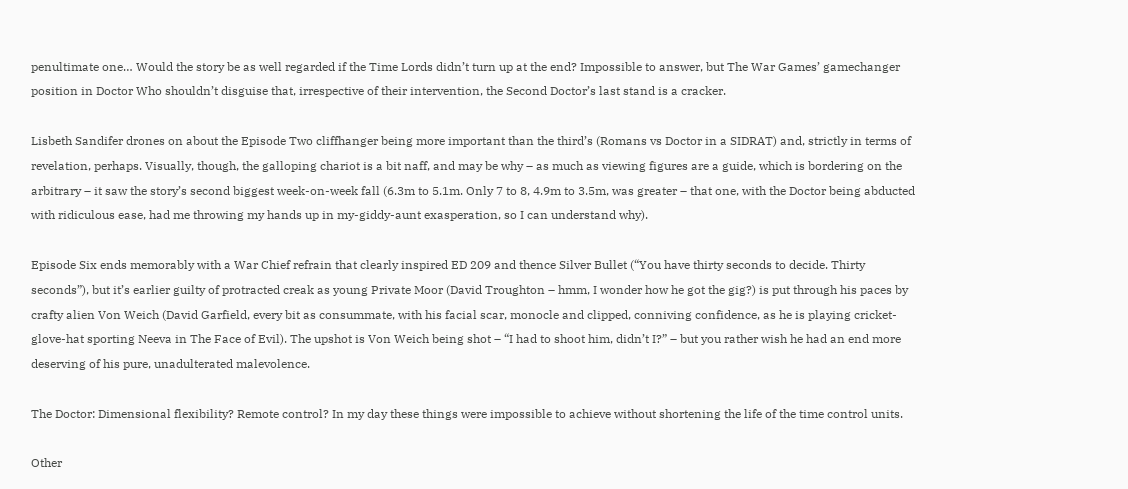penultimate one… Would the story be as well regarded if the Time Lords didn’t turn up at the end? Impossible to answer, but The War Games’ gamechanger position in Doctor Who shouldn’t disguise that, irrespective of their intervention, the Second Doctor’s last stand is a cracker.

Lisbeth Sandifer drones on about the Episode Two cliffhanger being more important than the third’s (Romans vs Doctor in a SIDRAT) and, strictly in terms of revelation, perhaps. Visually, though, the galloping chariot is a bit naff, and may be why – as much as viewing figures are a guide, which is bordering on the arbitrary – it saw the story’s second biggest week-on-week fall (6.3m to 5.1m. Only 7 to 8, 4.9m to 3.5m, was greater – that one, with the Doctor being abducted with ridiculous ease, had me throwing my hands up in my-giddy-aunt exasperation, so I can understand why).

Episode Six ends memorably with a War Chief refrain that clearly inspired ED 209 and thence Silver Bullet (“You have thirty seconds to decide. Thirty seconds”), but it’s earlier guilty of protracted creak as young Private Moor (David Troughton – hmm, I wonder how he got the gig?) is put through his paces by crafty alien Von Weich (David Garfield, every bit as consummate, with his facial scar, monocle and clipped, conniving confidence, as he is playing cricket-glove-hat sporting Neeva in The Face of Evil). The upshot is Von Weich being shot – “I had to shoot him, didn’t I?” – but you rather wish he had an end more deserving of his pure, unadulterated malevolence.

The Doctor: Dimensional flexibility? Remote control? In my day these things were impossible to achieve without shortening the life of the time control units.

Other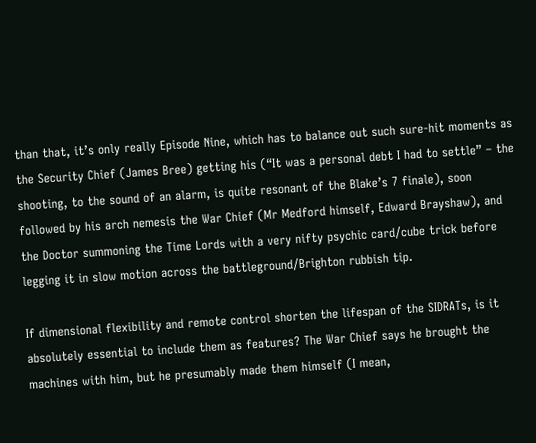than that, it’s only really Episode Nine, which has to balance out such sure-hit moments as the Security Chief (James Bree) getting his (“It was a personal debt I had to settle” – the shooting, to the sound of an alarm, is quite resonant of the Blake’s 7 finale), soon followed by his arch nemesis the War Chief (Mr Medford himself, Edward Brayshaw), and the Doctor summoning the Time Lords with a very nifty psychic card/cube trick before legging it in slow motion across the battleground/Brighton rubbish tip.

If dimensional flexibility and remote control shorten the lifespan of the SIDRATs, is it absolutely essential to include them as features? The War Chief says he brought the machines with him, but he presumably made them himself (I mean,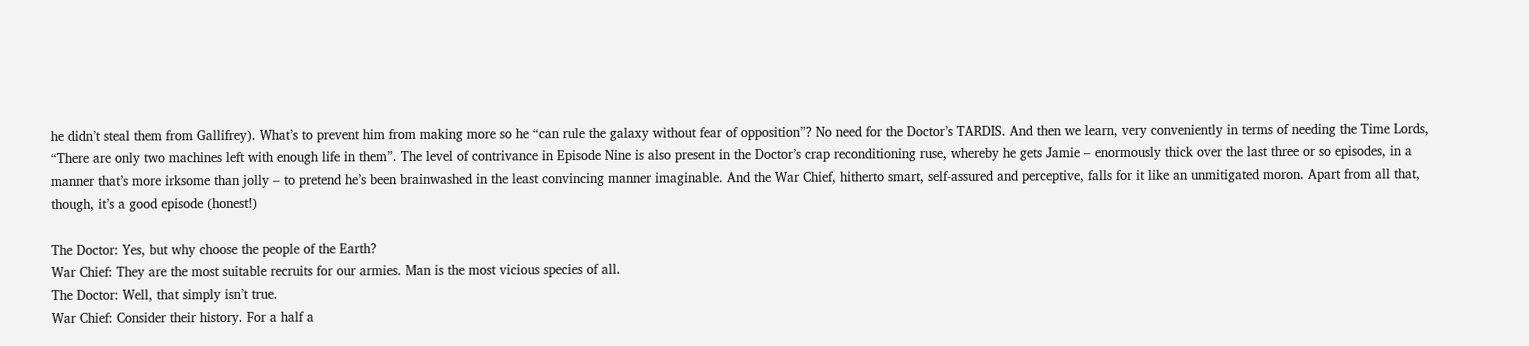he didn’t steal them from Gallifrey). What’s to prevent him from making more so he “can rule the galaxy without fear of opposition”? No need for the Doctor’s TARDIS. And then we learn, very conveniently in terms of needing the Time Lords, “There are only two machines left with enough life in them”. The level of contrivance in Episode Nine is also present in the Doctor’s crap reconditioning ruse, whereby he gets Jamie – enormously thick over the last three or so episodes, in a manner that’s more irksome than jolly – to pretend he’s been brainwashed in the least convincing manner imaginable. And the War Chief, hitherto smart, self-assured and perceptive, falls for it like an unmitigated moron. Apart from all that, though, it’s a good episode (honest!)

The Doctor: Yes, but why choose the people of the Earth?
War Chief: They are the most suitable recruits for our armies. Man is the most vicious species of all.
The Doctor: Well, that simply isn’t true.
War Chief: Consider their history. For a half a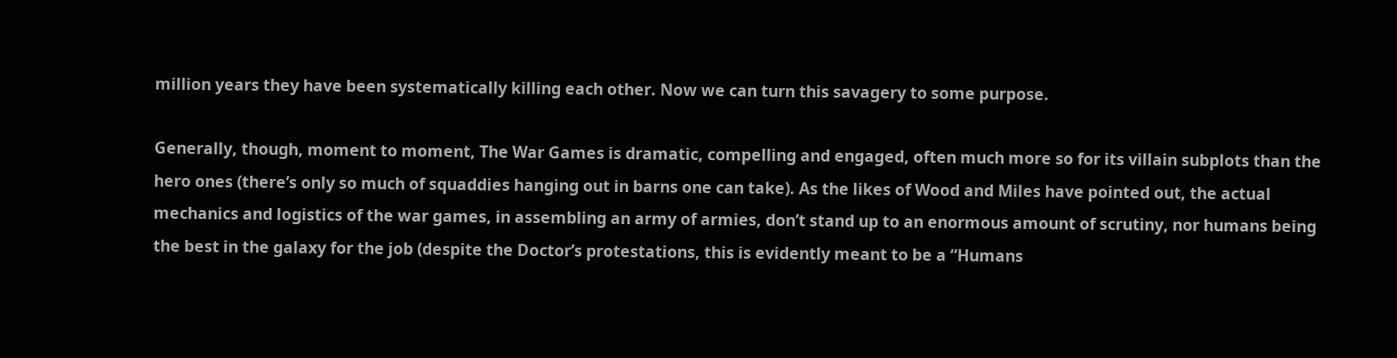million years they have been systematically killing each other. Now we can turn this savagery to some purpose.

Generally, though, moment to moment, The War Games is dramatic, compelling and engaged, often much more so for its villain subplots than the hero ones (there’s only so much of squaddies hanging out in barns one can take). As the likes of Wood and Miles have pointed out, the actual mechanics and logistics of the war games, in assembling an army of armies, don’t stand up to an enormous amount of scrutiny, nor humans being the best in the galaxy for the job (despite the Doctor’s protestations, this is evidently meant to be a “Humans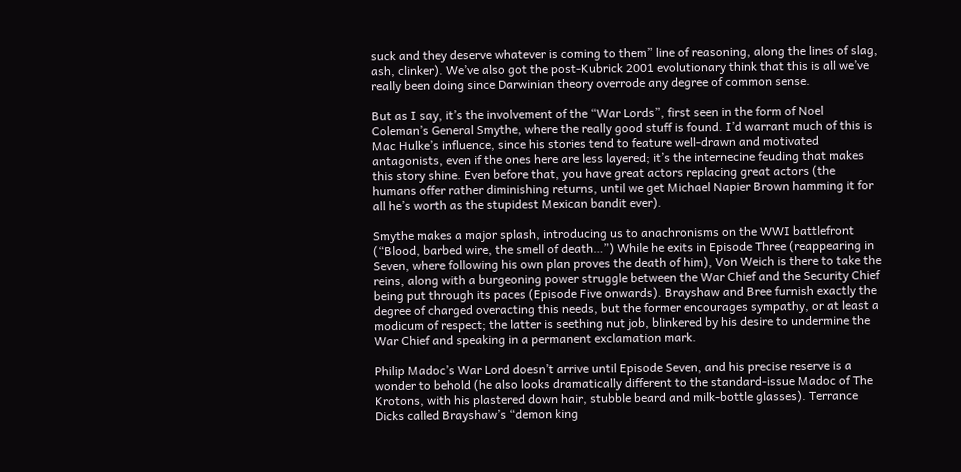suck and they deserve whatever is coming to them” line of reasoning, along the lines of slag, ash, clinker). We’ve also got the post-Kubrick 2001 evolutionary think that this is all we’ve really been doing since Darwinian theory overrode any degree of common sense.

But as I say, it’s the involvement of the “War Lords”, first seen in the form of Noel Coleman’s General Smythe, where the really good stuff is found. I’d warrant much of this is Mac Hulke’s influence, since his stories tend to feature well-drawn and motivated antagonists, even if the ones here are less layered; it’s the internecine feuding that makes this story shine. Even before that, you have great actors replacing great actors (the humans offer rather diminishing returns, until we get Michael Napier Brown hamming it for all he’s worth as the stupidest Mexican bandit ever).

Smythe makes a major splash, introducing us to anachronisms on the WWI battlefront (“Blood, barbed wire, the smell of death…”) While he exits in Episode Three (reappearing in Seven, where following his own plan proves the death of him), Von Weich is there to take the reins, along with a burgeoning power struggle between the War Chief and the Security Chief  being put through its paces (Episode Five onwards). Brayshaw and Bree furnish exactly the degree of charged overacting this needs, but the former encourages sympathy, or at least a modicum of respect; the latter is seething nut job, blinkered by his desire to undermine the War Chief and speaking in a permanent exclamation mark.

Philip Madoc’s War Lord doesn’t arrive until Episode Seven, and his precise reserve is a wonder to behold (he also looks dramatically different to the standard-issue Madoc of The Krotons, with his plastered down hair, stubble beard and milk-bottle glasses). Terrance Dicks called Brayshaw’s “demon king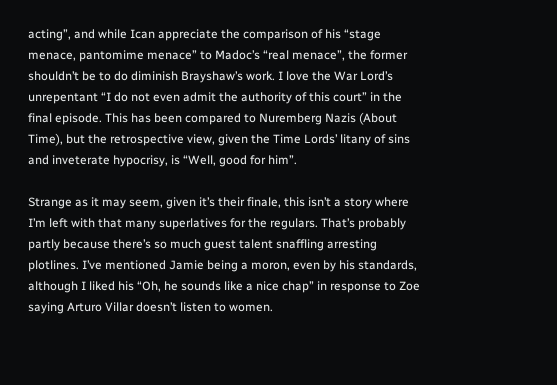acting”, and while Ican appreciate the comparison of his “stage menace, pantomime menace” to Madoc’s “real menace”, the former shouldn’t be to do diminish Brayshaw’s work. I love the War Lord’s unrepentant “I do not even admit the authority of this court” in the final episode. This has been compared to Nuremberg Nazis (About Time), but the retrospective view, given the Time Lords’ litany of sins and inveterate hypocrisy, is “Well, good for him”.

Strange as it may seem, given it’s their finale, this isn’t a story where I’m left with that many superlatives for the regulars. That’s probably partly because there’s so much guest talent snaffling arresting plotlines. I’ve mentioned Jamie being a moron, even by his standards, although I liked his “Oh, he sounds like a nice chap” in response to Zoe saying Arturo Villar doesn’t listen to women.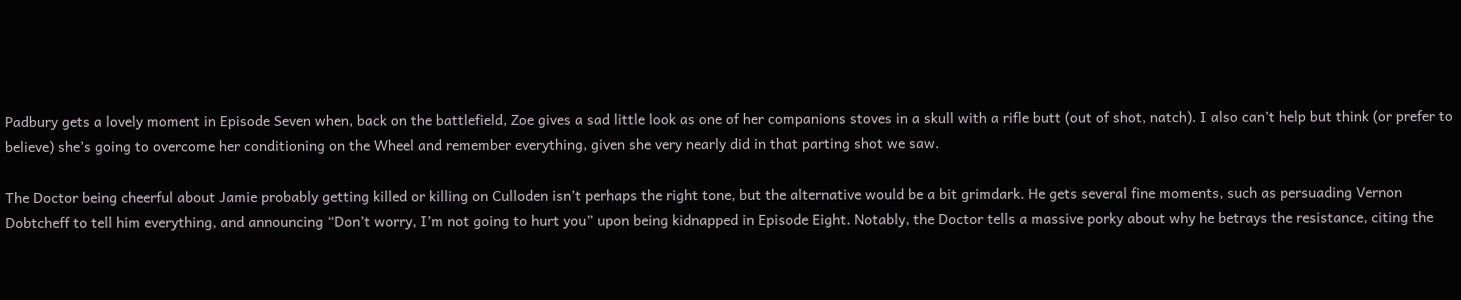Padbury gets a lovely moment in Episode Seven when, back on the battlefield, Zoe gives a sad little look as one of her companions stoves in a skull with a rifle butt (out of shot, natch). I also can’t help but think (or prefer to believe) she’s going to overcome her conditioning on the Wheel and remember everything, given she very nearly did in that parting shot we saw.

The Doctor being cheerful about Jamie probably getting killed or killing on Culloden isn’t perhaps the right tone, but the alternative would be a bit grimdark. He gets several fine moments, such as persuading Vernon Dobtcheff to tell him everything, and announcing “Don’t worry, I’m not going to hurt you” upon being kidnapped in Episode Eight. Notably, the Doctor tells a massive porky about why he betrays the resistance, citing the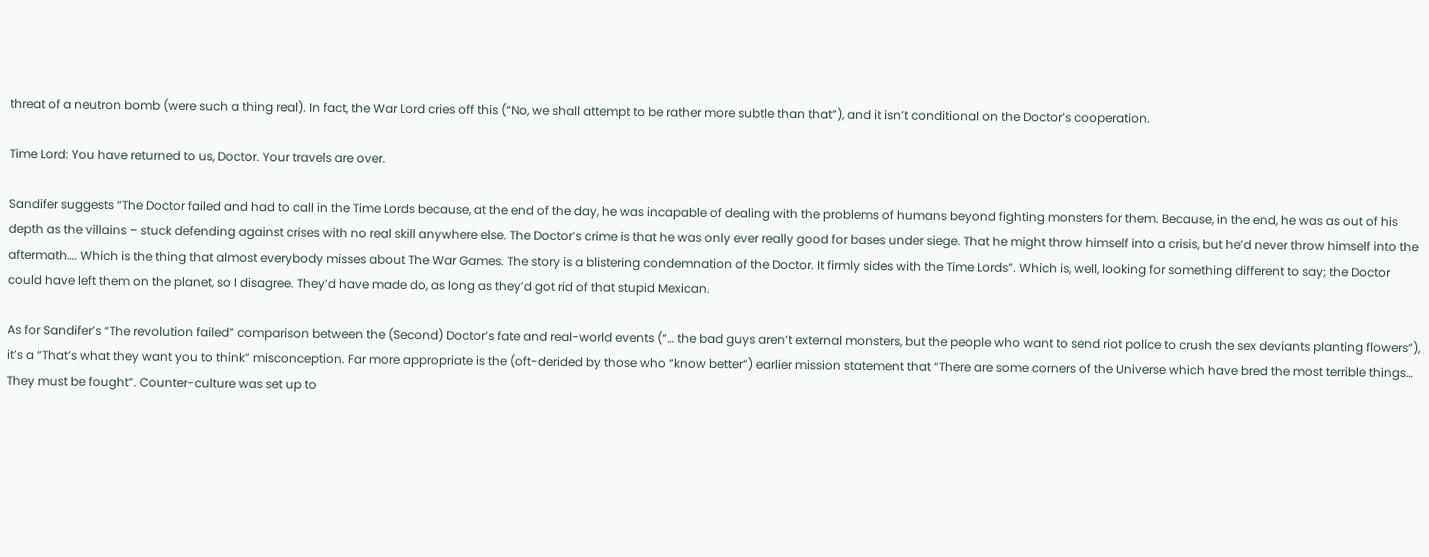threat of a neutron bomb (were such a thing real). In fact, the War Lord cries off this (“No, we shall attempt to be rather more subtle than that”), and it isn’t conditional on the Doctor’s cooperation.

Time Lord: You have returned to us, Doctor. Your travels are over.

Sandifer suggests “The Doctor failed and had to call in the Time Lords because, at the end of the day, he was incapable of dealing with the problems of humans beyond fighting monsters for them. Because, in the end, he was as out of his depth as the villains – stuck defending against crises with no real skill anywhere else. The Doctor’s crime is that he was only ever really good for bases under siege. That he might throw himself into a crisis, but he’d never throw himself into the aftermath…. Which is the thing that almost everybody misses about The War Games. The story is a blistering condemnation of the Doctor. It firmly sides with the Time Lords”. Which is, well, looking for something different to say; the Doctor could have left them on the planet, so I disagree. They’d have made do, as long as they’d got rid of that stupid Mexican.

As for Sandifer’s “The revolution failed” comparison between the (Second) Doctor’s fate and real-world events (“… the bad guys aren’t external monsters, but the people who want to send riot police to crush the sex deviants planting flowers”), it’s a “That’s what they want you to think” misconception. Far more appropriate is the (oft-derided by those who “know better”) earlier mission statement that “There are some corners of the Universe which have bred the most terrible things… They must be fought”. Counter-culture was set up to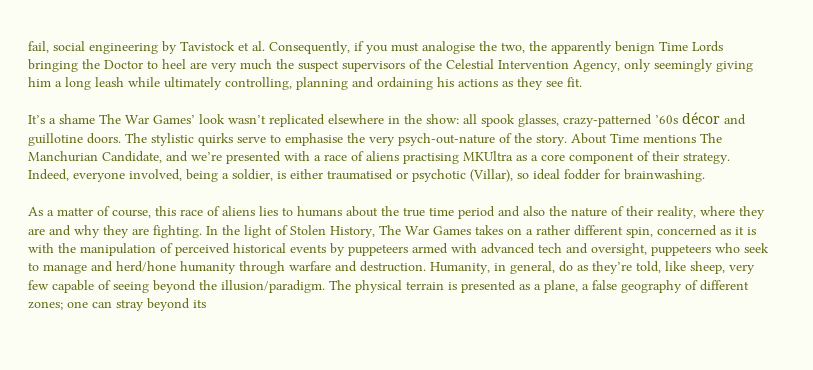fail, social engineering by Tavistock et al. Consequently, if you must analogise the two, the apparently benign Time Lords bringing the Doctor to heel are very much the suspect supervisors of the Celestial Intervention Agency, only seemingly giving him a long leash while ultimately controlling, planning and ordaining his actions as they see fit.

It’s a shame The War Games’ look wasn’t replicated elsewhere in the show: all spook glasses, crazy-patterned ’60s décor and guillotine doors. The stylistic quirks serve to emphasise the very psych-out-nature of the story. About Time mentions The Manchurian Candidate, and we’re presented with a race of aliens practising MKUltra as a core component of their strategy. Indeed, everyone involved, being a soldier, is either traumatised or psychotic (Villar), so ideal fodder for brainwashing.

As a matter of course, this race of aliens lies to humans about the true time period and also the nature of their reality, where they are and why they are fighting. In the light of Stolen History, The War Games takes on a rather different spin, concerned as it is with the manipulation of perceived historical events by puppeteers armed with advanced tech and oversight, puppeteers who seek to manage and herd/hone humanity through warfare and destruction. Humanity, in general, do as they’re told, like sheep, very few capable of seeing beyond the illusion/paradigm. The physical terrain is presented as a plane, a false geography of different zones; one can stray beyond its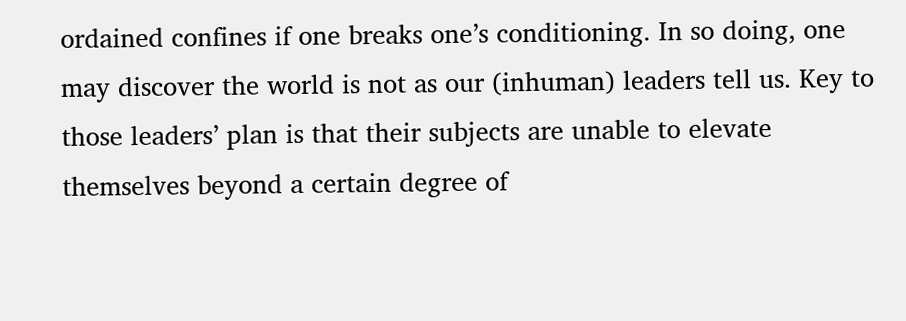ordained confines if one breaks one’s conditioning. In so doing, one may discover the world is not as our (inhuman) leaders tell us. Key to those leaders’ plan is that their subjects are unable to elevate themselves beyond a certain degree of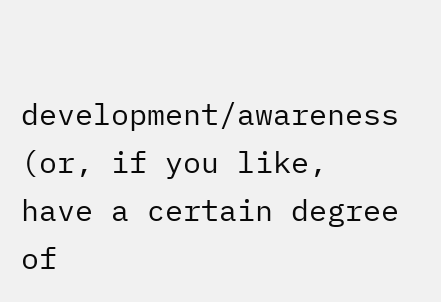development/awareness (or, if you like, have a certain degree of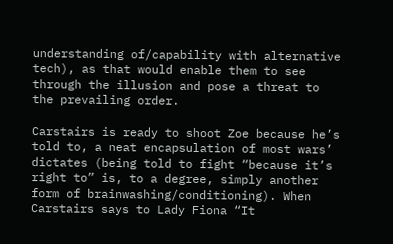understanding of/capability with alternative tech), as that would enable them to see through the illusion and pose a threat to the prevailing order.

Carstairs is ready to shoot Zoe because he’s told to, a neat encapsulation of most wars’ dictates (being told to fight “because it’s right to” is, to a degree, simply another form of brainwashing/conditioning). When Carstairs says to Lady Fiona “It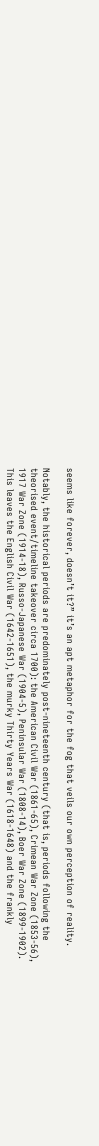seems like forever, doesn’t it?” it’s an apt metaphor for the fog that veils our own perception of reality.

Notably, the historical periods are predominately post-nineteenth century (that is, periods following the theorised event/timeline takeover circa 1700): the American Civil War (1861-65), Crimean War Zone (1853-56), 1917 War Zone (1914-18), Russo-Japanese War (1904-5), Peninsular War (1808-14), Boer War Zone (1899-1902). This leaves the English Civil War (1642-1651), the murky Thirty Years War (1618-1648) and the frankly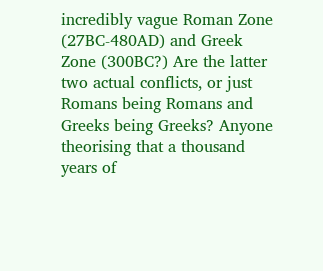incredibly vague Roman Zone (27BC-480AD) and Greek Zone (300BC?) Are the latter two actual conflicts, or just Romans being Romans and Greeks being Greeks? Anyone theorising that a thousand years of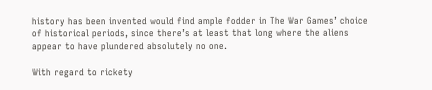history has been invented would find ample fodder in The War Games’ choice of historical periods, since there’s at least that long where the aliens appear to have plundered absolutely no one.

With regard to rickety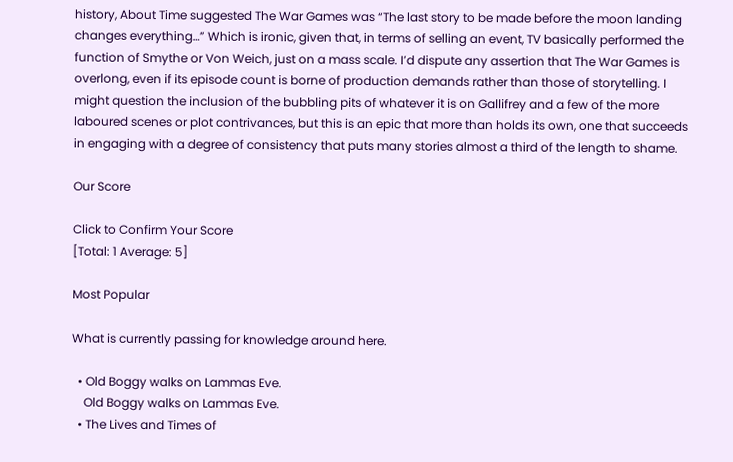history, About Time suggested The War Games was “The last story to be made before the moon landing changes everything…” Which is ironic, given that, in terms of selling an event, TV basically performed the function of Smythe or Von Weich, just on a mass scale. I’d dispute any assertion that The War Games is overlong, even if its episode count is borne of production demands rather than those of storytelling. I might question the inclusion of the bubbling pits of whatever it is on Gallifrey and a few of the more laboured scenes or plot contrivances, but this is an epic that more than holds its own, one that succeeds in engaging with a degree of consistency that puts many stories almost a third of the length to shame.

Our Score

Click to Confirm Your Score
[Total: 1 Average: 5]

Most Popular

What is currently passing for knowledge around here.

  • Old Boggy walks on Lammas Eve.
    Old Boggy walks on Lammas Eve.
  • The Lives and Times of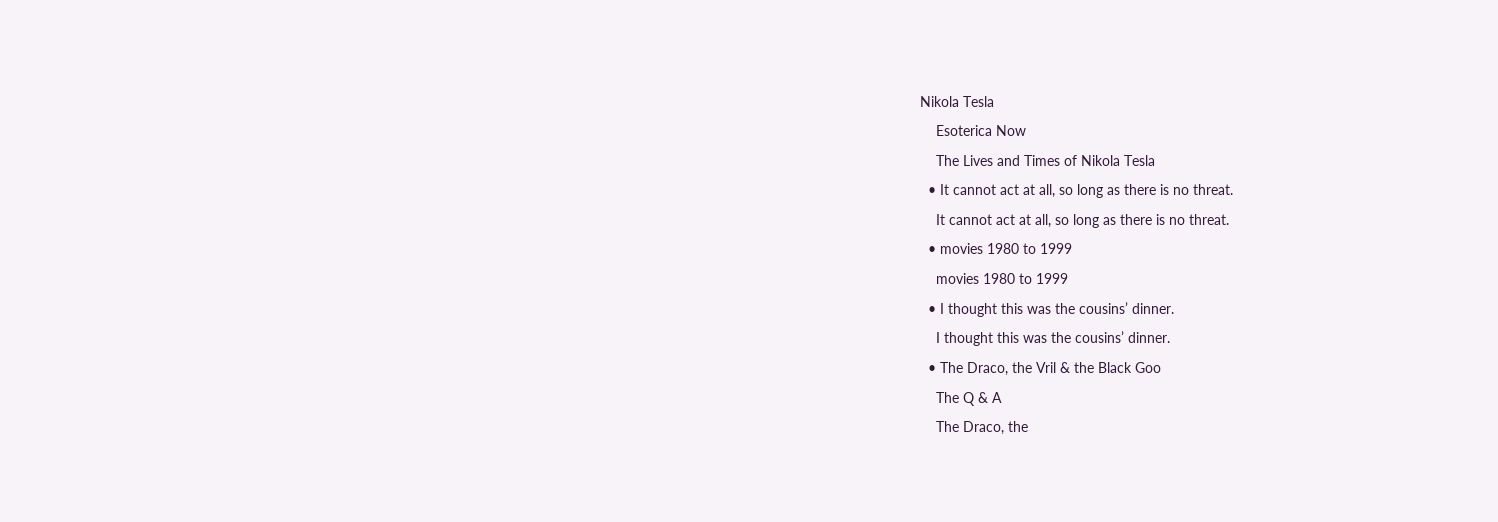Nikola Tesla
    Esoterica Now
    The Lives and Times of Nikola Tesla
  • It cannot act at all, so long as there is no threat.
    It cannot act at all, so long as there is no threat.
  • movies 1980 to 1999
    movies 1980 to 1999
  • I thought this was the cousins’ dinner.
    I thought this was the cousins’ dinner.
  • The Draco, the Vril & the Black Goo
    The Q & A
    The Draco, the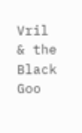Vril & the Black Goo